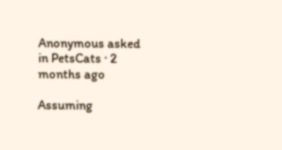Anonymous asked in PetsCats · 2 months ago

Assuming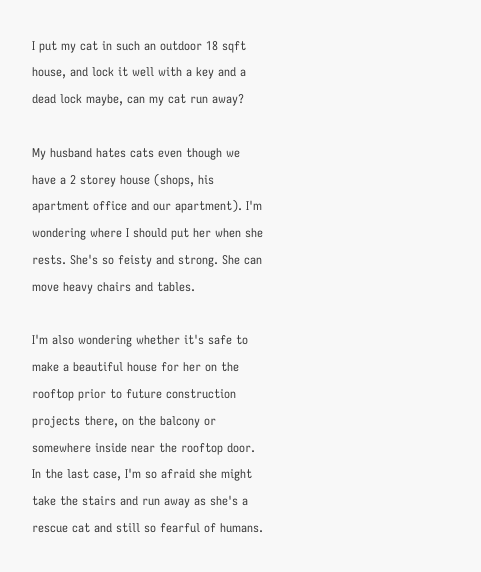I put my cat in such an outdoor 18 sqft house, and lock it well with a key and a dead lock maybe, can my cat run away?

My husband hates cats even though we have a 2 storey house (shops, his apartment office and our apartment). I'm wondering where I should put her when she rests. She's so feisty and strong. She can move heavy chairs and tables.

I'm also wondering whether it's safe to make a beautiful house for her on the rooftop prior to future construction projects there, on the balcony or somewhere inside near the rooftop door. In the last case, I'm so afraid she might take the stairs and run away as she's a rescue cat and still so fearful of humans.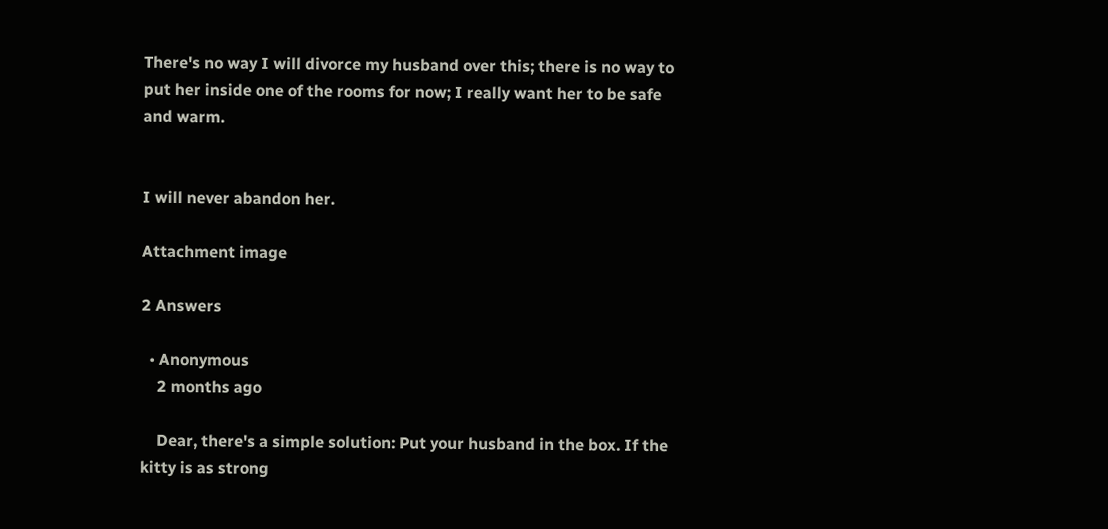There's no way I will divorce my husband over this; there is no way to put her inside one of the rooms for now; I really want her to be safe and warm.


I will never abandon her.

Attachment image

2 Answers

  • Anonymous
    2 months ago

    Dear, there's a simple solution: Put your husband in the box. If the kitty is as strong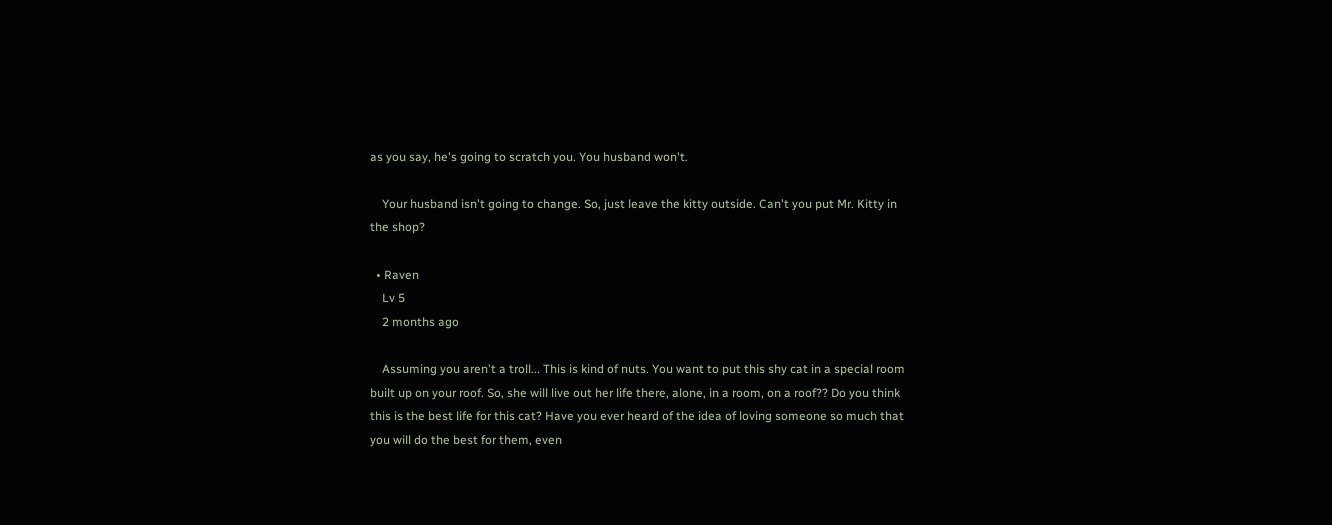as you say, he's going to scratch you. You husband won't.

    Your husband isn't going to change. So, just leave the kitty outside. Can't you put Mr. Kitty in the shop?

  • Raven
    Lv 5
    2 months ago

    Assuming you aren't a troll... This is kind of nuts. You want to put this shy cat in a special room built up on your roof. So, she will live out her life there, alone, in a room, on a roof?? Do you think this is the best life for this cat? Have you ever heard of the idea of loving someone so much that you will do the best for them, even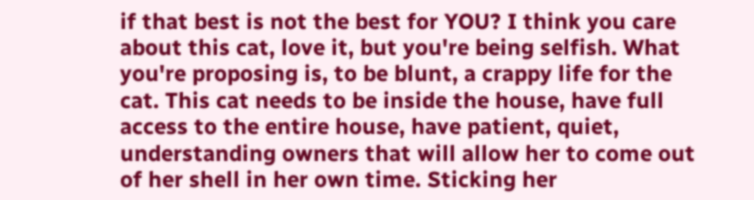if that best is not the best for YOU? I think you care about this cat, love it, but you're being selfish. What you're proposing is, to be blunt, a crappy life for the cat. This cat needs to be inside the house, have full access to the entire house, have patient, quiet, understanding owners that will allow her to come out of her shell in her own time. Sticking her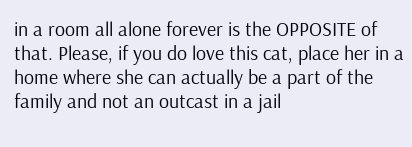in a room all alone forever is the OPPOSITE of that. Please, if you do love this cat, place her in a home where she can actually be a part of the family and not an outcast in a jail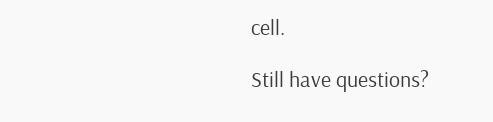cell.

Still have questions?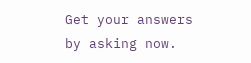Get your answers by asking now.